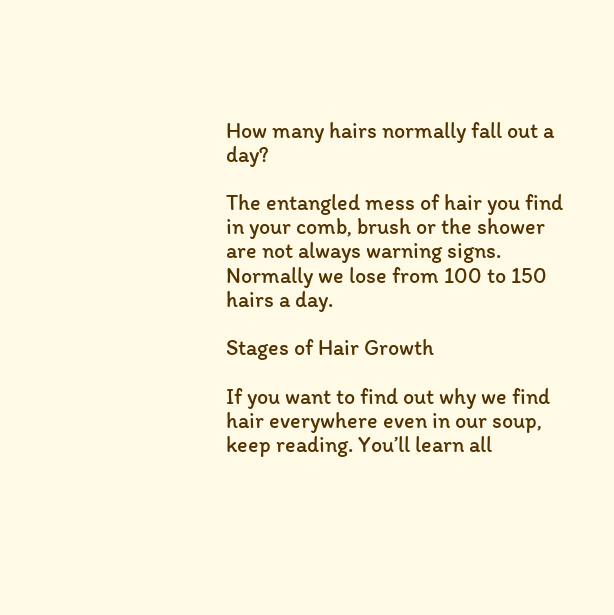How many hairs normally fall out a day?

The entangled mess of hair you find in your comb, brush or the shower are not always warning signs. Normally we lose from 100 to 150 hairs a day.

Stages of Hair Growth

If you want to find out why we find hair everywhere even in our soup, keep reading. You’ll learn all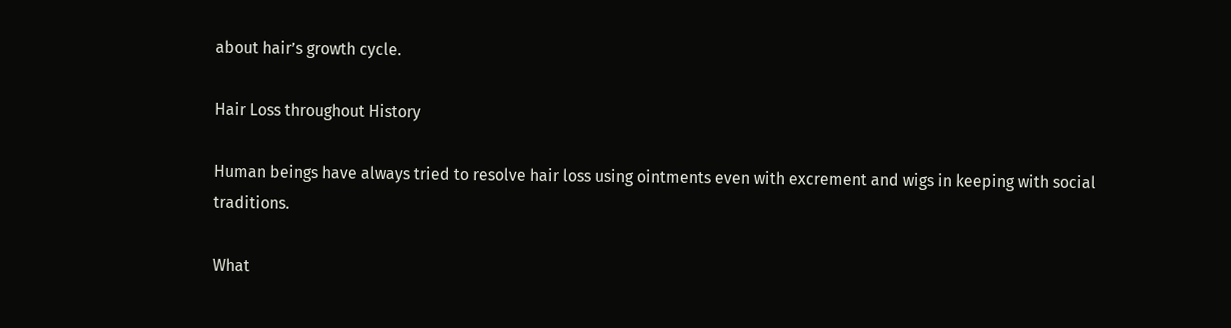about hair’s growth cycle.

Hair Loss throughout History

Human beings have always tried to resolve hair loss using ointments even with excrement and wigs in keeping with social traditions.

What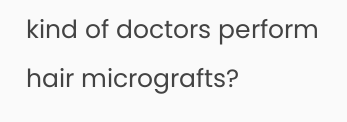kind of doctors perform hair micrografts?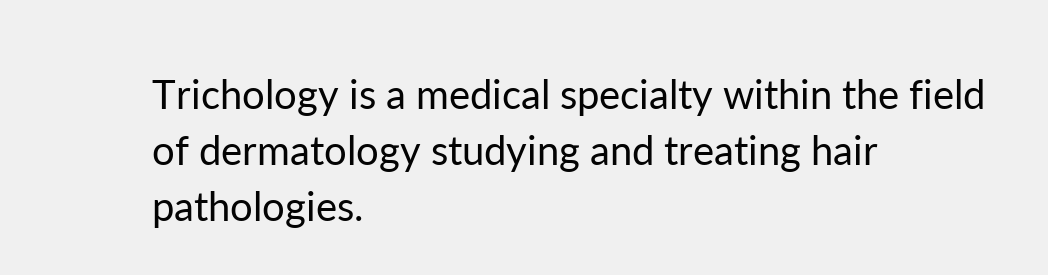Trichology is a medical specialty within the field of dermatology studying and treating hair pathologies.